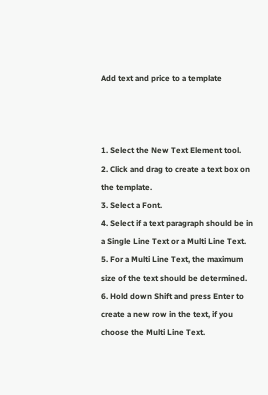Add text and price to a template



1. Select the New Text Element tool.
2. Click and drag to create a text box on the template.
3. Select a Font.
4. Select if a text paragraph should be in a Single Line Text or a Multi Line Text.
5. For a Multi Line Text, the maximum size of the text should be determined.
6. Hold down Shift and press Enter to create a new row in the text, if you choose the Multi Line Text.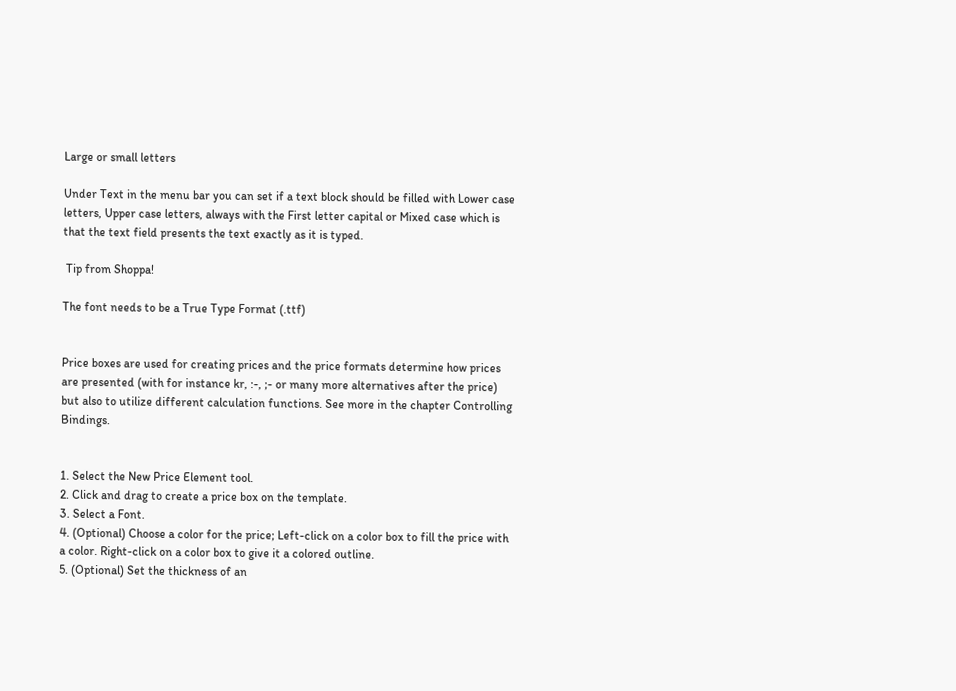Large or small letters

Under Text in the menu bar you can set if a text block should be filled with Lower case letters, Upper case letters, always with the First letter capital or Mixed case which is that the text field presents the text exactly as it is typed.

 Tip from Shoppa!

The font needs to be a True Type Format (.ttf)


Price boxes are used for creating prices and the price formats determine how prices are presented (with for instance kr, :-, ;- or many more alternatives after the price) but also to utilize different calculation functions. See more in the chapter Controlling Bindings.


1. Select the New Price Element tool.
2. Click and drag to create a price box on the template.
3. Select a Font.
4. (Optional) Choose a color for the price; Left-click on a color box to fill the price with a color. Right-click on a color box to give it a colored outline.
5. (Optional) Set the thickness of an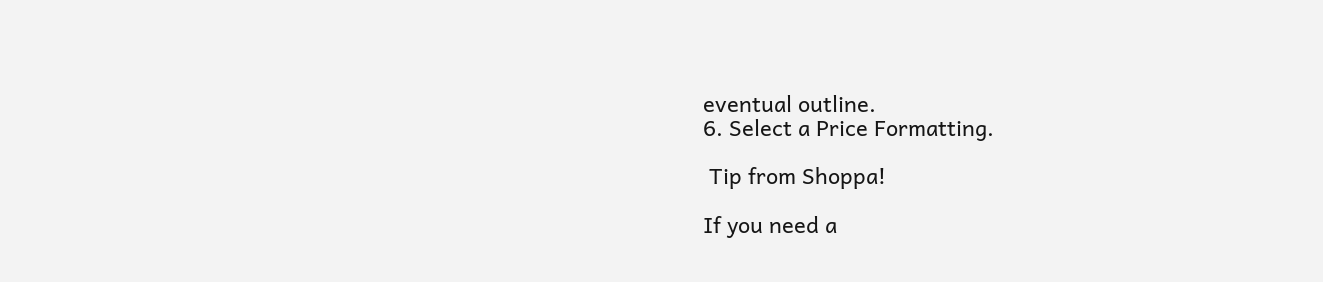eventual outline.
6. Select a Price Formatting.

 Tip from Shoppa!

If you need a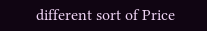different sort of Price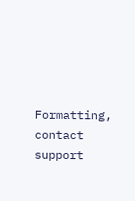Formatting, contact support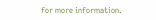for more information.